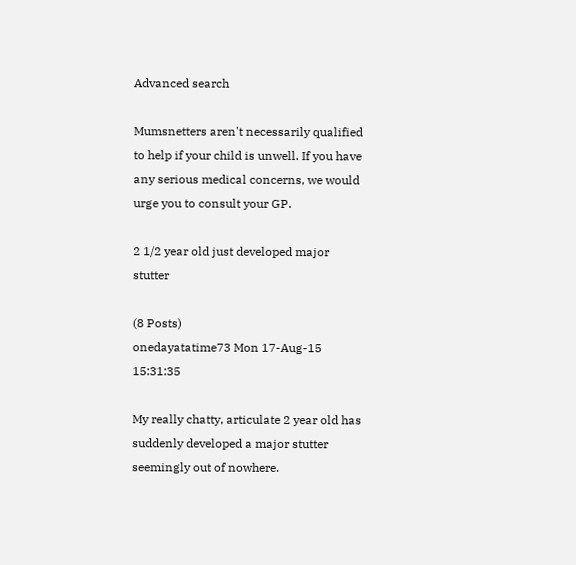Advanced search

Mumsnetters aren't necessarily qualified to help if your child is unwell. If you have any serious medical concerns, we would urge you to consult your GP.

2 1/2 year old just developed major stutter

(8 Posts)
onedayatatime73 Mon 17-Aug-15 15:31:35

My really chatty, articulate 2 year old has suddenly developed a major stutter seemingly out of nowhere.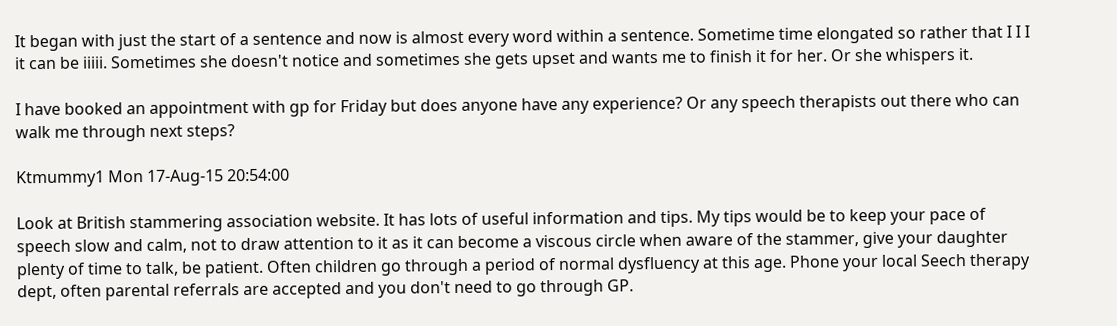It began with just the start of a sentence and now is almost every word within a sentence. Sometime time elongated so rather that I I I it can be iiiii. Sometimes she doesn't notice and sometimes she gets upset and wants me to finish it for her. Or she whispers it.

I have booked an appointment with gp for Friday but does anyone have any experience? Or any speech therapists out there who can walk me through next steps?

Ktmummy1 Mon 17-Aug-15 20:54:00

Look at British stammering association website. It has lots of useful information and tips. My tips would be to keep your pace of speech slow and calm, not to draw attention to it as it can become a viscous circle when aware of the stammer, give your daughter plenty of time to talk, be patient. Often children go through a period of normal dysfluency at this age. Phone your local Seech therapy dept, often parental referrals are accepted and you don't need to go through GP.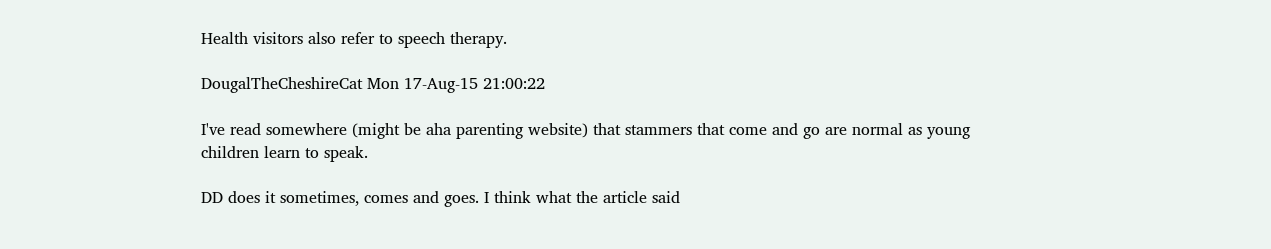Health visitors also refer to speech therapy.

DougalTheCheshireCat Mon 17-Aug-15 21:00:22

I've read somewhere (might be aha parenting website) that stammers that come and go are normal as young children learn to speak.

DD does it sometimes, comes and goes. I think what the article said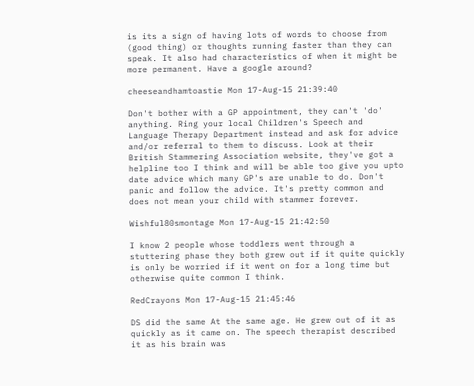is its a sign of having lots of words to choose from (good thing) or thoughts running faster than they can speak. It also had characteristics of when it might be more permanent. Have a google around?

cheeseandhamtoastie Mon 17-Aug-15 21:39:40

Don't bother with a GP appointment, they can't 'do' anything. Ring your local Children's Speech and Language Therapy Department instead and ask for advice and/or referral to them to discuss. Look at their British Stammering Association website, they've got a helpline too I think and will be able too give you upto date advice which many GP's are unable to do. Don't panic and follow the advice. It's pretty common and does not mean your child with stammer forever.

Wishful80smontage Mon 17-Aug-15 21:42:50

I know 2 people whose toddlers went through a stuttering phase they both grew out if it quite quickly is only be worried if it went on for a long time but otherwise quite common I think.

RedCrayons Mon 17-Aug-15 21:45:46

DS did the same At the same age. He grew out of it as quickly as it came on. The speech therapist described it as his brain was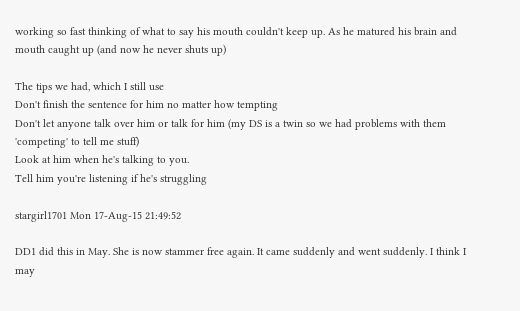working so fast thinking of what to say his mouth couldn't keep up. As he matured his brain and mouth caught up (and now he never shuts up)

The tips we had, which I still use
Don't finish the sentence for him no matter how tempting
Don't let anyone talk over him or talk for him (my DS is a twin so we had problems with them 'competing' to tell me stuff)
Look at him when he's talking to you.
Tell him you're listening if he's struggling

stargirl1701 Mon 17-Aug-15 21:49:52

DD1 did this in May. She is now stammer free again. It came suddenly and went suddenly. I think I may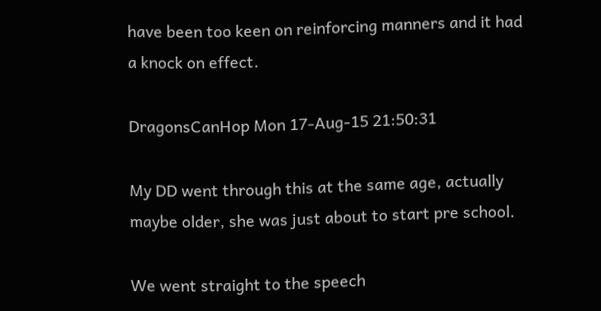have been too keen on reinforcing manners and it had a knock on effect.

DragonsCanHop Mon 17-Aug-15 21:50:31

My DD went through this at the same age, actually maybe older, she was just about to start pre school.

We went straight to the speech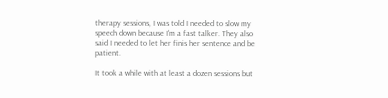therapy sessions, I was told I needed to slow my speech down because I'm a fast talker. They also said I needed to let her finis her sentence and be patient.

It took a while with at least a dozen sessions but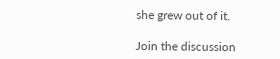she grew out of it.

Join the discussion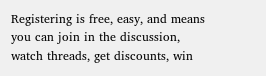Registering is free, easy, and means you can join in the discussion, watch threads, get discounts, win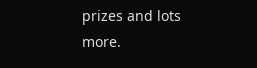prizes and lots more.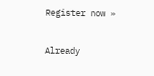Register now »

Already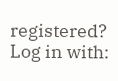registered? Log in with: